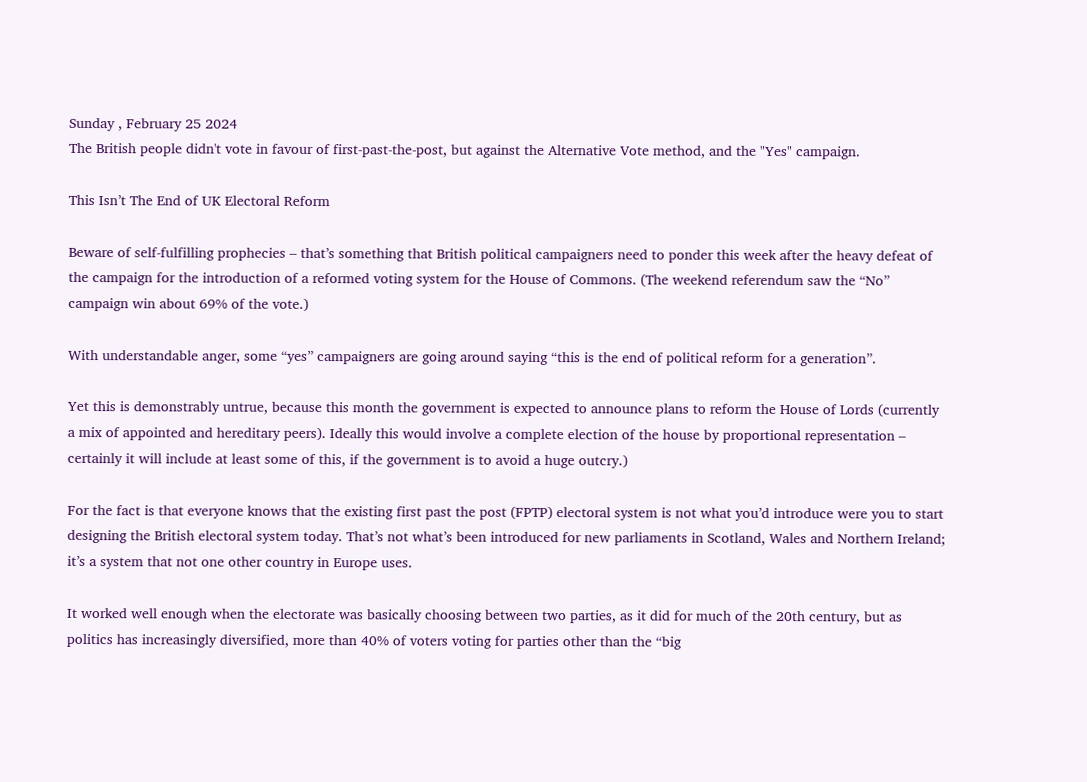Sunday , February 25 2024
The British people didn't vote in favour of first-past-the-post, but against the Alternative Vote method, and the "Yes" campaign.

This Isn’t The End of UK Electoral Reform

Beware of self-fulfilling prophecies – that’s something that British political campaigners need to ponder this week after the heavy defeat of the campaign for the introduction of a reformed voting system for the House of Commons. (The weekend referendum saw the “No” campaign win about 69% of the vote.)

With understandable anger, some “yes” campaigners are going around saying “this is the end of political reform for a generation”.

Yet this is demonstrably untrue, because this month the government is expected to announce plans to reform the House of Lords (currently a mix of appointed and hereditary peers). Ideally this would involve a complete election of the house by proportional representation – certainly it will include at least some of this, if the government is to avoid a huge outcry.)

For the fact is that everyone knows that the existing first past the post (FPTP) electoral system is not what you’d introduce were you to start designing the British electoral system today. That’s not what’s been introduced for new parliaments in Scotland, Wales and Northern Ireland; it’s a system that not one other country in Europe uses.

It worked well enough when the electorate was basically choosing between two parties, as it did for much of the 20th century, but as politics has increasingly diversified, more than 40% of voters voting for parties other than the “big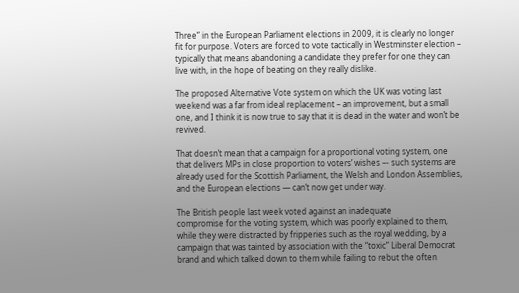Three” in the European Parliament elections in 2009, it is clearly no longer fit for purpose. Voters are forced to vote tactically in Westminster election – typically that means abandoning a candidate they prefer for one they can live with, in the hope of beating on they really dislike.

The proposed Alternative Vote system on which the UK was voting last weekend was a far from ideal replacement – an improvement, but a small one, and I think it is now true to say that it is dead in the water and won’t be revived.

That doesn’t mean that a campaign for a proportional voting system, one that delivers MPs in close proportion to voters’ wishes –- such systems are already used for the Scottish Parliament, the Welsh and London Assemblies, and the European elections — can’t now get under way.

The British people last week voted against an inadequate
compromise for the voting system, which was poorly explained to them, while they were distracted by fripperies such as the royal wedding, by a campaign that was tainted by association with the “toxic” Liberal Democrat brand and which talked down to them while failing to rebut the often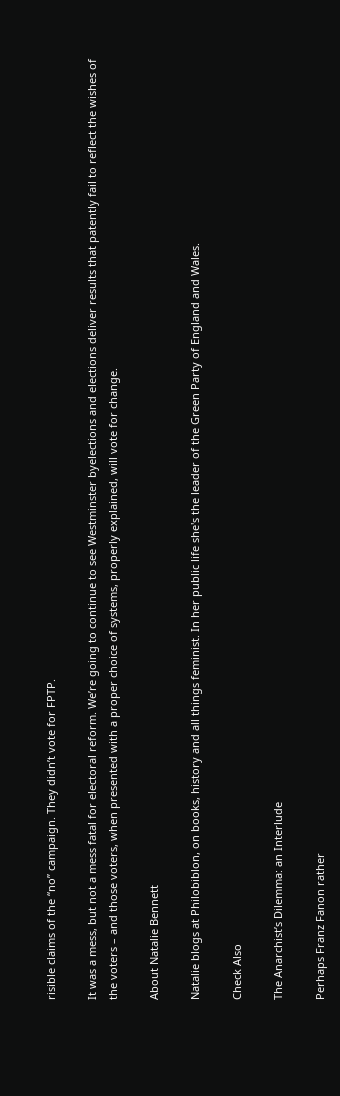risible claims of the “no” campaign. They didn’t vote for FPTP.

It was a mess, but not a mess fatal for electoral reform. We’re going to continue to see Westminster byelections and elections deliver results that patently fail to reflect the wishes of the voters – and those voters, when presented with a proper choice of systems, properly explained, will vote for change.

About Natalie Bennett

Natalie blogs at Philobiblon, on books, history and all things feminist. In her public life she's the leader of the Green Party of England and Wales.

Check Also

The Anarchist’s Dilemma: an Interlude

Perhaps Franz Fanon rather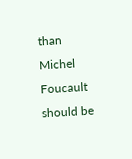than Michel Foucault should be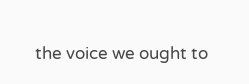the voice we ought to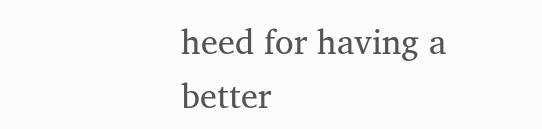heed for having a better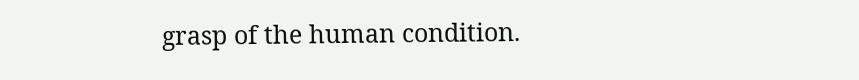grasp of the human condition.